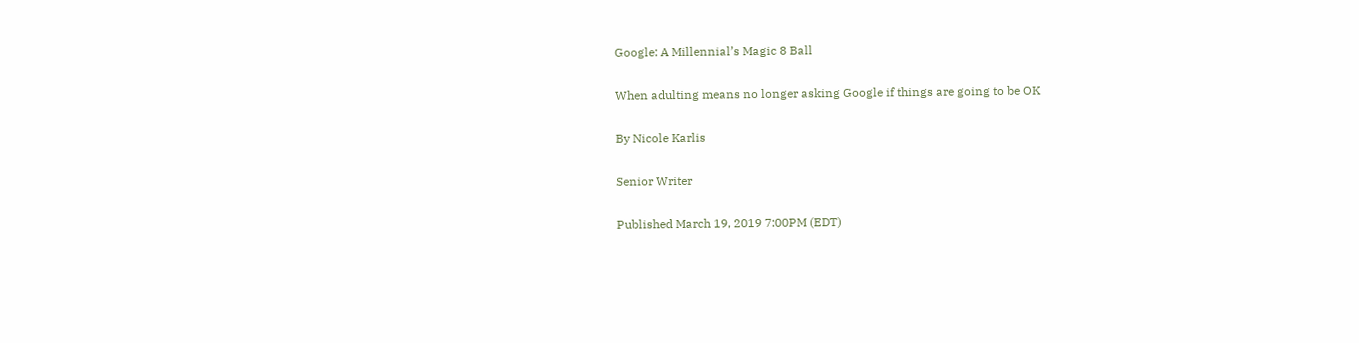Google: A Millennial’s Magic 8 Ball

When adulting means no longer asking Google if things are going to be OK

By Nicole Karlis

Senior Writer

Published March 19, 2019 7:00PM (EDT)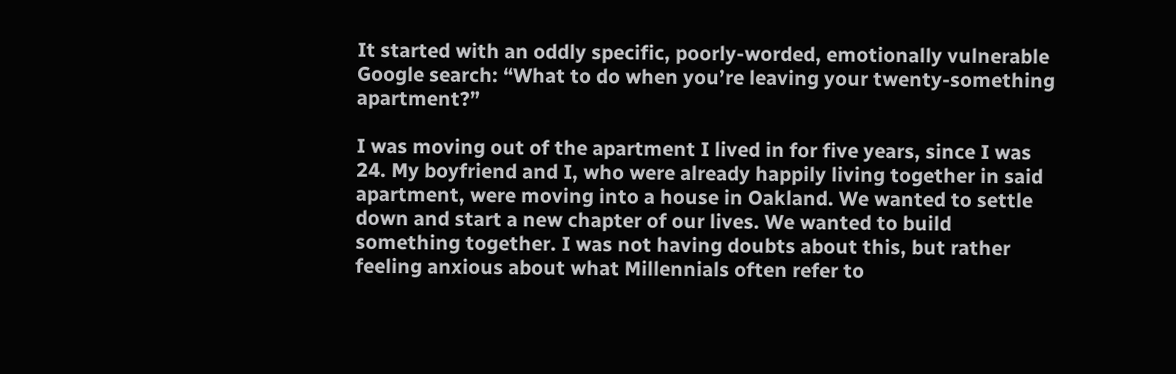It started with an oddly specific, poorly-worded, emotionally vulnerable Google search: “What to do when you’re leaving your twenty-something apartment?”

I was moving out of the apartment I lived in for five years, since I was 24. My boyfriend and I, who were already happily living together in said apartment, were moving into a house in Oakland. We wanted to settle down and start a new chapter of our lives. We wanted to build something together. I was not having doubts about this, but rather feeling anxious about what Millennials often refer to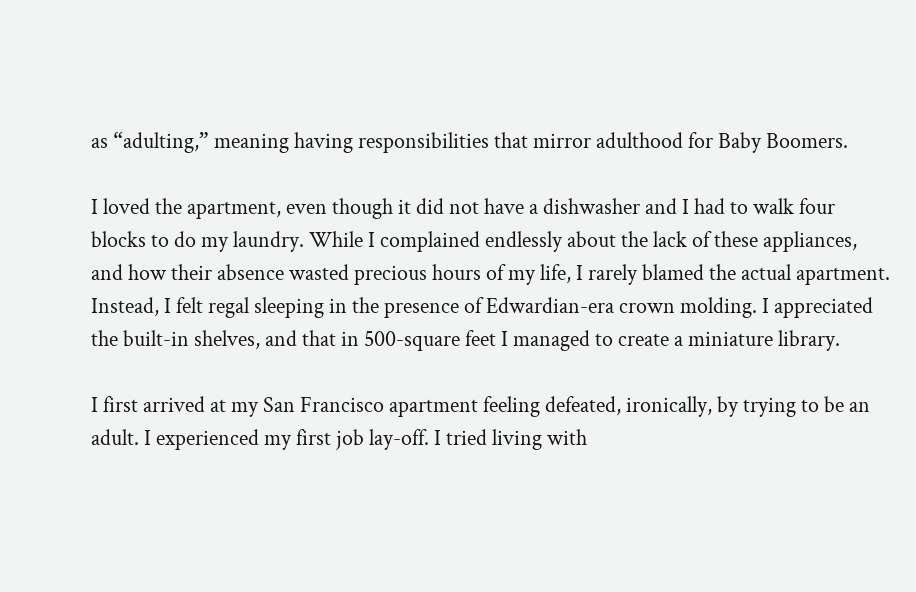as “adulting,” meaning having responsibilities that mirror adulthood for Baby Boomers.

I loved the apartment, even though it did not have a dishwasher and I had to walk four blocks to do my laundry. While I complained endlessly about the lack of these appliances, and how their absence wasted precious hours of my life, I rarely blamed the actual apartment. Instead, I felt regal sleeping in the presence of Edwardian-era crown molding. I appreciated the built-in shelves, and that in 500-square feet I managed to create a miniature library.

I first arrived at my San Francisco apartment feeling defeated, ironically, by trying to be an adult. I experienced my first job lay-off. I tried living with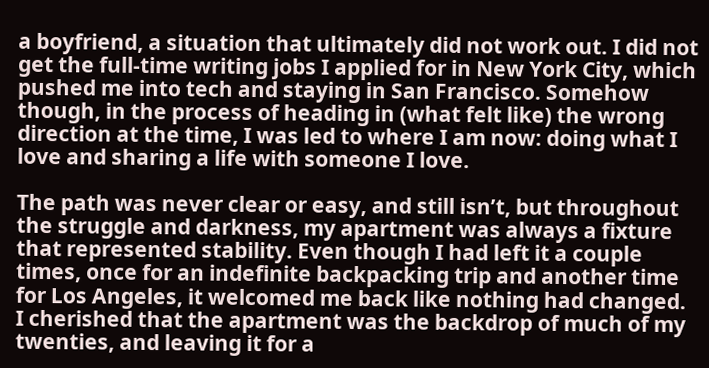a boyfriend, a situation that ultimately did not work out. I did not get the full-time writing jobs I applied for in New York City, which pushed me into tech and staying in San Francisco. Somehow though, in the process of heading in (what felt like) the wrong direction at the time, I was led to where I am now: doing what I love and sharing a life with someone I love.

The path was never clear or easy, and still isn’t, but throughout the struggle and darkness, my apartment was always a fixture that represented stability. Even though I had left it a couple times, once for an indefinite backpacking trip and another time for Los Angeles, it welcomed me back like nothing had changed. I cherished that the apartment was the backdrop of much of my twenties, and leaving it for a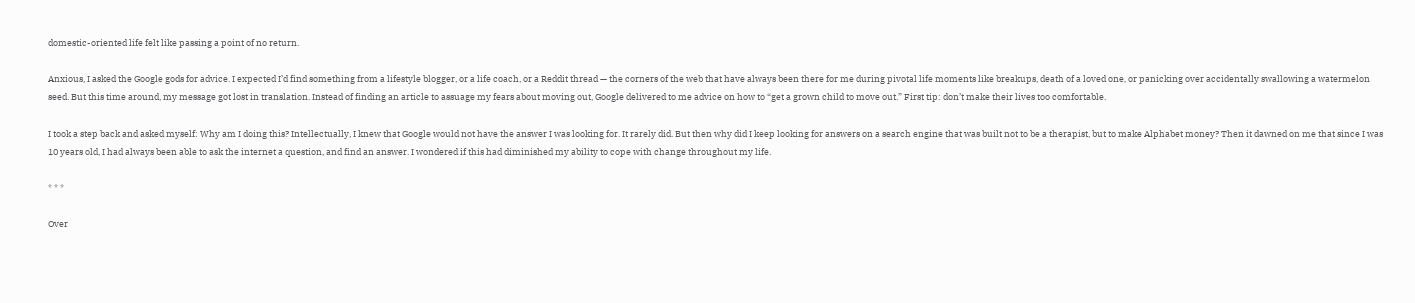domestic-oriented life felt like passing a point of no return.

Anxious, I asked the Google gods for advice. I expected I’d find something from a lifestyle blogger, or a life coach, or a Reddit thread — the corners of the web that have always been there for me during pivotal life moments like breakups, death of a loved one, or panicking over accidentally swallowing a watermelon seed. But this time around, my message got lost in translation. Instead of finding an article to assuage my fears about moving out, Google delivered to me advice on how to “get a grown child to move out.” First tip: don’t make their lives too comfortable.

I took a step back and asked myself: Why am I doing this? Intellectually, I knew that Google would not have the answer I was looking for. It rarely did. But then why did I keep looking for answers on a search engine that was built not to be a therapist, but to make Alphabet money? Then it dawned on me that since I was 10 years old, I had always been able to ask the internet a question, and find an answer. I wondered if this had diminished my ability to cope with change throughout my life.

* * *

Over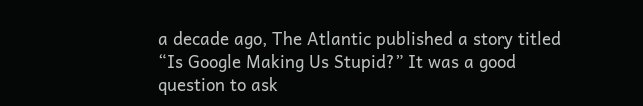a decade ago, The Atlantic published a story titled “Is Google Making Us Stupid?” It was a good question to ask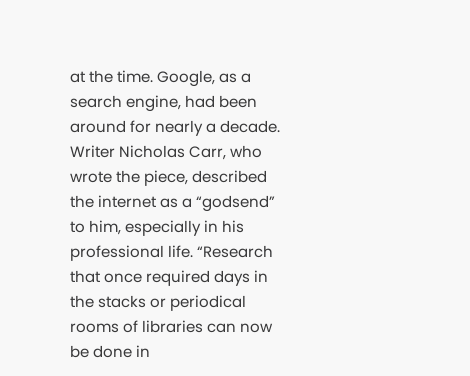at the time. Google, as a search engine, had been around for nearly a decade. Writer Nicholas Carr, who wrote the piece, described the internet as a “godsend” to him, especially in his professional life. “Research that once required days in the stacks or periodical rooms of libraries can now be done in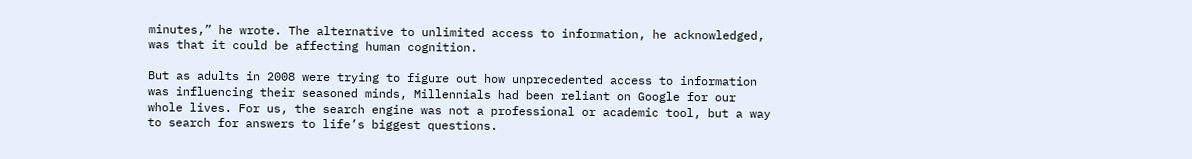minutes,” he wrote. The alternative to unlimited access to information, he acknowledged, was that it could be affecting human cognition.

But as adults in 2008 were trying to figure out how unprecedented access to information was influencing their seasoned minds, Millennials had been reliant on Google for our whole lives. For us, the search engine was not a professional or academic tool, but a way to search for answers to life’s biggest questions.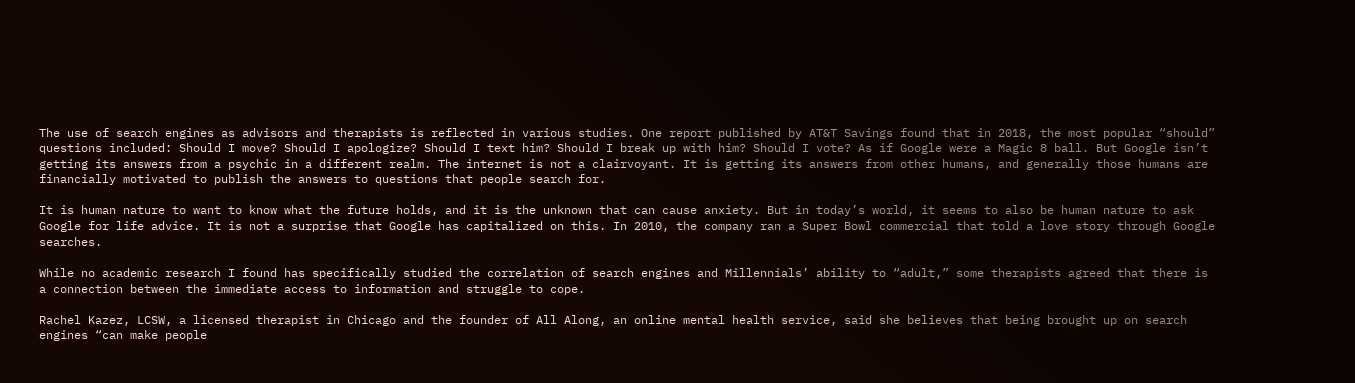The use of search engines as advisors and therapists is reflected in various studies. One report published by AT&T Savings found that in 2018, the most popular “should” questions included: Should I move? Should I apologize? Should I text him? Should I break up with him? Should I vote? As if Google were a Magic 8 ball. But Google isn’t getting its answers from a psychic in a different realm. The internet is not a clairvoyant. It is getting its answers from other humans, and generally those humans are financially motivated to publish the answers to questions that people search for.

It is human nature to want to know what the future holds, and it is the unknown that can cause anxiety. But in today’s world, it seems to also be human nature to ask Google for life advice. It is not a surprise that Google has capitalized on this. In 2010, the company ran a Super Bowl commercial that told a love story through Google searches.

While no academic research I found has specifically studied the correlation of search engines and Millennials’ ability to “adult,” some therapists agreed that there is a connection between the immediate access to information and struggle to cope.

Rachel Kazez, LCSW, a licensed therapist in Chicago and the founder of All Along, an online mental health service, said she believes that being brought up on search engines “can make people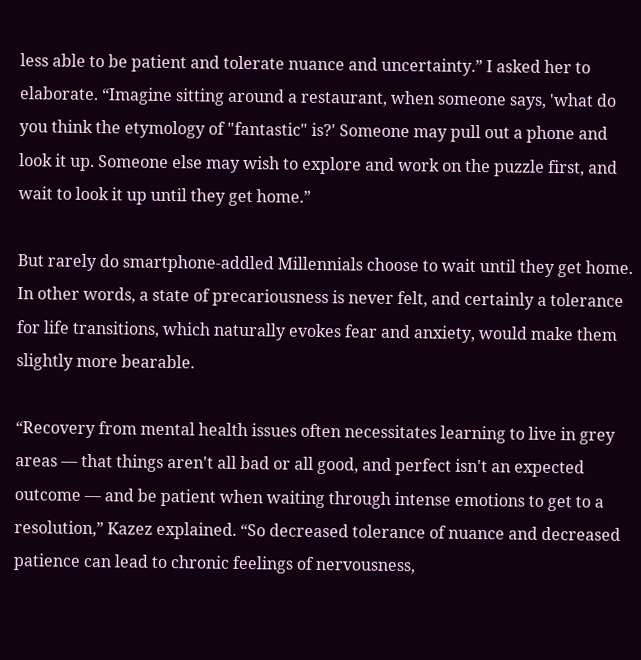less able to be patient and tolerate nuance and uncertainty.” I asked her to elaborate. “Imagine sitting around a restaurant, when someone says, 'what do you think the etymology of "fantastic" is?' Someone may pull out a phone and look it up. Someone else may wish to explore and work on the puzzle first, and wait to look it up until they get home.”

But rarely do smartphone-addled Millennials choose to wait until they get home. In other words, a state of precariousness is never felt, and certainly a tolerance for life transitions, which naturally evokes fear and anxiety, would make them slightly more bearable.

“Recovery from mental health issues often necessitates learning to live in grey areas — that things aren't all bad or all good, and perfect isn't an expected outcome — and be patient when waiting through intense emotions to get to a resolution,” Kazez explained. “So decreased tolerance of nuance and decreased patience can lead to chronic feelings of nervousness,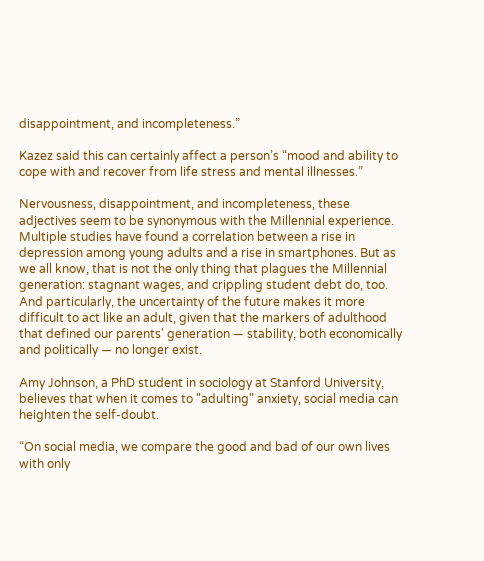disappointment, and incompleteness.”

Kazez said this can certainly affect a person’s “mood and ability to cope with and recover from life stress and mental illnesses.”

Nervousness, disappointment, and incompleteness, these adjectives seem to be synonymous with the Millennial experience. Multiple studies have found a correlation between a rise in depression among young adults and a rise in smartphones. But as we all know, that is not the only thing that plagues the Millennial generation: stagnant wages, and crippling student debt do, too. And particularly, the uncertainty of the future makes it more difficult to act like an adult, given that the markers of adulthood that defined our parents' generation — stability, both economically and politically — no longer exist.

Amy Johnson, a PhD student in sociology at Stanford University, believes that when it comes to "adulting" anxiety, social media can heighten the self-doubt.

“On social media, we compare the good and bad of our own lives with only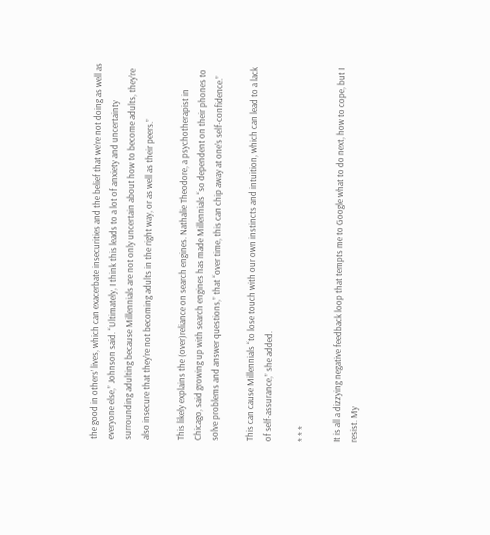the good in others’ lives, which can exacerbate insecurities and the belief that we’re not doing as well as everyone else,” Johnson said. “Ultimately, I think this leads to a lot of anxiety and uncertainty surrounding adulting because Millennials are not only uncertain about how to become adults, they’re also insecure that they’re not becoming adults in the right way, or as well as their peers.”

This likely explains the (over)reliance on search engines. Nathalie Theodore, a psychotherapist in Chicago, said growing up with search engines has made Millennials “so dependent on their phones to solve problems and answer questions,” that “over time, this can chip away at one’s self-confidence.”

This can cause Millennials “to lose touch with our own instincts and intuition, which can lead to a lack of self-assurance,” she added.

* * *

It is all a dizzying negative feedback loop that tempts me to Google what to do next, how to cope, but I resist. My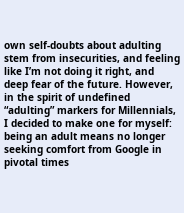own self-doubts about adulting stem from insecurities, and feeling like I’m not doing it right, and deep fear of the future. However, in the spirit of undefined “adulting” markers for Millennials, I decided to make one for myself: being an adult means no longer seeking comfort from Google in pivotal times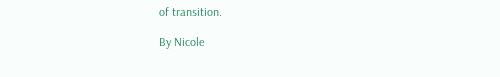of transition.

By Nicole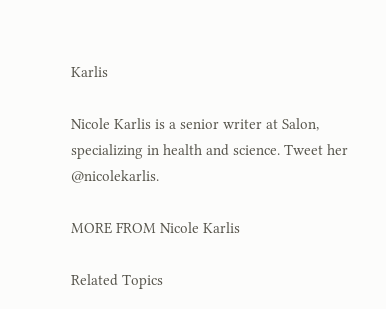Karlis

Nicole Karlis is a senior writer at Salon, specializing in health and science. Tweet her @nicolekarlis.

MORE FROM Nicole Karlis

Related Topics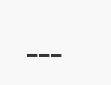---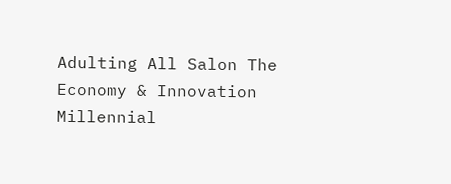Adulting All Salon The Economy & Innovation Millennial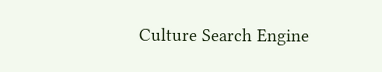Culture Search Engine